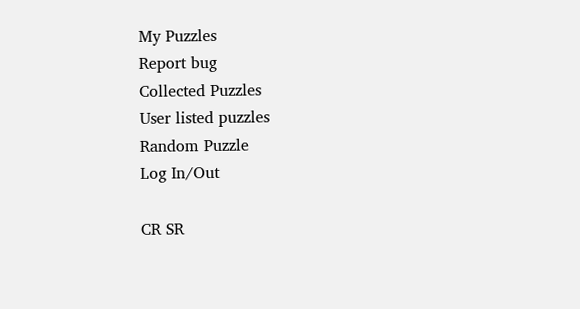My Puzzles
Report bug
Collected Puzzles
User listed puzzles
Random Puzzle
Log In/Out

CR SR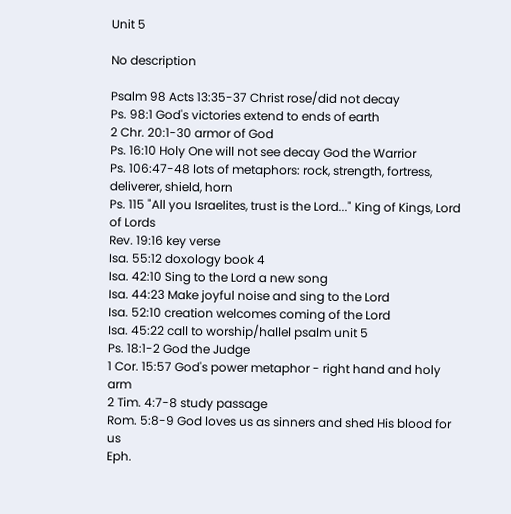Unit 5

No description

Psalm 98 Acts 13:35-37 Christ rose/did not decay
Ps. 98:1 God's victories extend to ends of earth
2 Chr. 20:1-30 armor of God
Ps. 16:10 Holy One will not see decay God the Warrior
Ps. 106:47-48 lots of metaphors: rock, strength, fortress, deliverer, shield, horn
Ps. 115 "All you Israelites, trust is the Lord..." King of Kings, Lord of Lords
Rev. 19:16 key verse
Isa. 55:12 doxology book 4
Isa. 42:10 Sing to the Lord a new song
Isa. 44:23 Make joyful noise and sing to the Lord
Isa. 52:10 creation welcomes coming of the Lord
Isa. 45:22 call to worship/hallel psalm unit 5
Ps. 18:1-2 God the Judge
1 Cor. 15:57 God's power metaphor - right hand and holy arm
2 Tim. 4:7-8 study passage
Rom. 5:8-9 God loves us as sinners and shed His blood for us
Eph.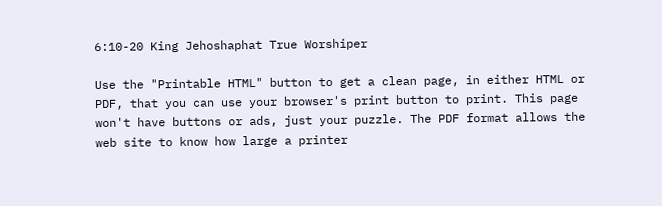6:10-20 King Jehoshaphat True Worshiper

Use the "Printable HTML" button to get a clean page, in either HTML or PDF, that you can use your browser's print button to print. This page won't have buttons or ads, just your puzzle. The PDF format allows the web site to know how large a printer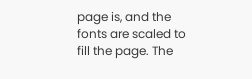page is, and the fonts are scaled to fill the page. The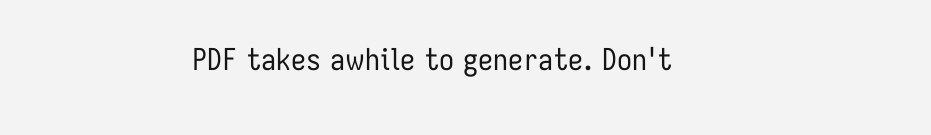PDF takes awhile to generate. Don't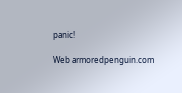panic!

Web armoredpenguin.com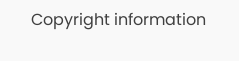Copyright information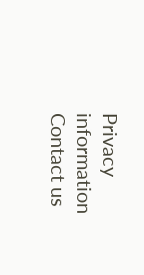Privacy information Contact us